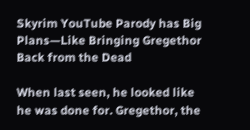Skyrim YouTube Parody has Big Plans—Like Bringing Gregethor Back from the Dead

When last seen, he looked like he was done for. Gregethor, the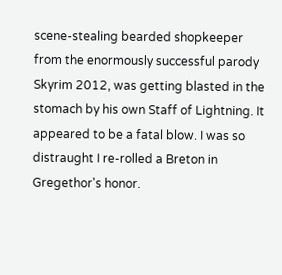scene-stealing bearded shopkeeper from the enormously successful parody Skyrim 2012, was getting blasted in the stomach by his own Staff of Lightning. It appeared to be a fatal blow. I was so distraught I re-rolled a Breton in Gregethor's honor.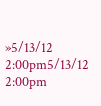»5/13/12 2:00pm5/13/12 2:00pm